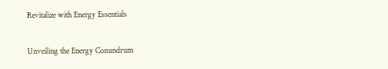Revitalize with Energy Essentials

Unveiling the Energy Conundrum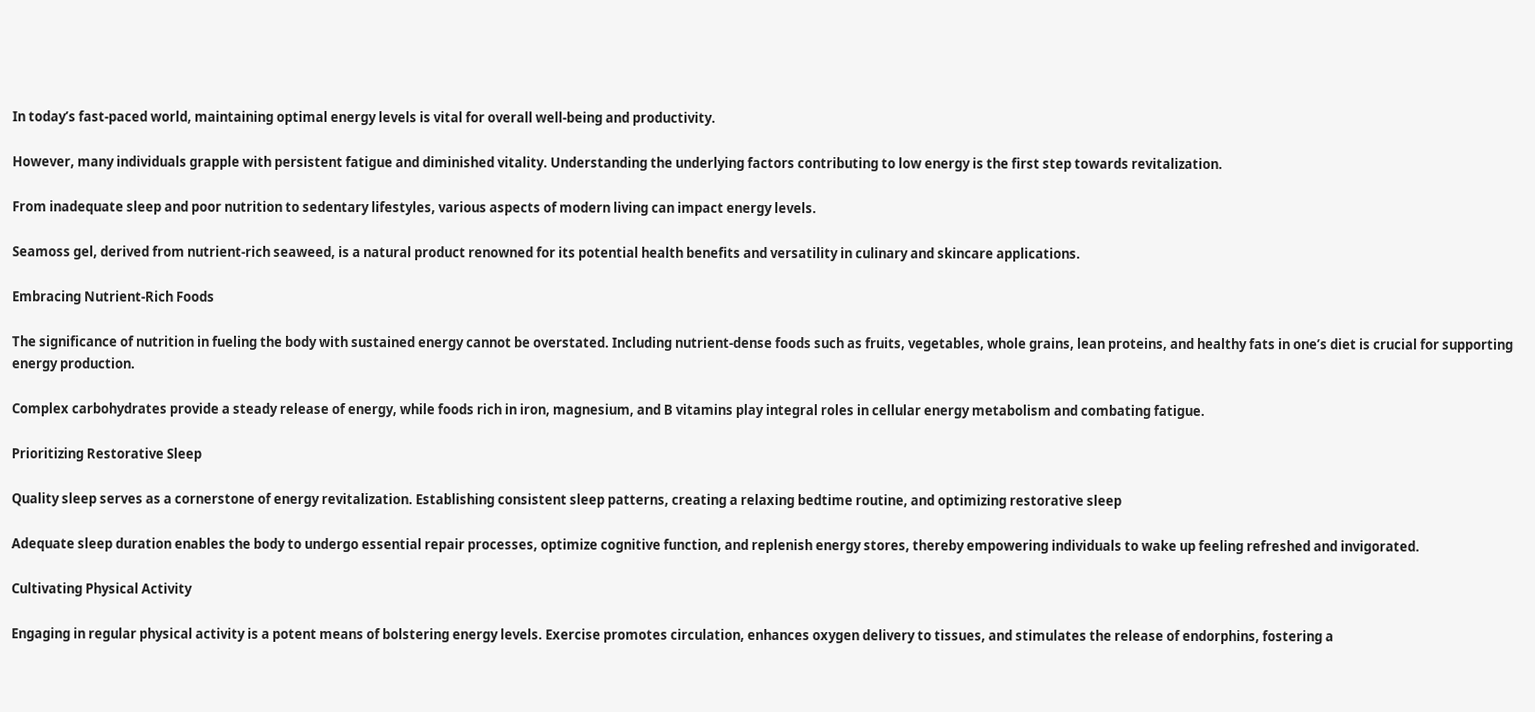In today’s fast-paced world, maintaining optimal energy levels is vital for overall well-being and productivity.

However, many individuals grapple with persistent fatigue and diminished vitality. Understanding the underlying factors contributing to low energy is the first step towards revitalization.

From inadequate sleep and poor nutrition to sedentary lifestyles, various aspects of modern living can impact energy levels.

Seamoss gel, derived from nutrient-rich seaweed, is a natural product renowned for its potential health benefits and versatility in culinary and skincare applications.

Embracing Nutrient-Rich Foods

The significance of nutrition in fueling the body with sustained energy cannot be overstated. Including nutrient-dense foods such as fruits, vegetables, whole grains, lean proteins, and healthy fats in one’s diet is crucial for supporting energy production.

Complex carbohydrates provide a steady release of energy, while foods rich in iron, magnesium, and B vitamins play integral roles in cellular energy metabolism and combating fatigue.

Prioritizing Restorative Sleep

Quality sleep serves as a cornerstone of energy revitalization. Establishing consistent sleep patterns, creating a relaxing bedtime routine, and optimizing restorative sleep

Adequate sleep duration enables the body to undergo essential repair processes, optimize cognitive function, and replenish energy stores, thereby empowering individuals to wake up feeling refreshed and invigorated.

Cultivating Physical Activity

Engaging in regular physical activity is a potent means of bolstering energy levels. Exercise promotes circulation, enhances oxygen delivery to tissues, and stimulates the release of endorphins, fostering a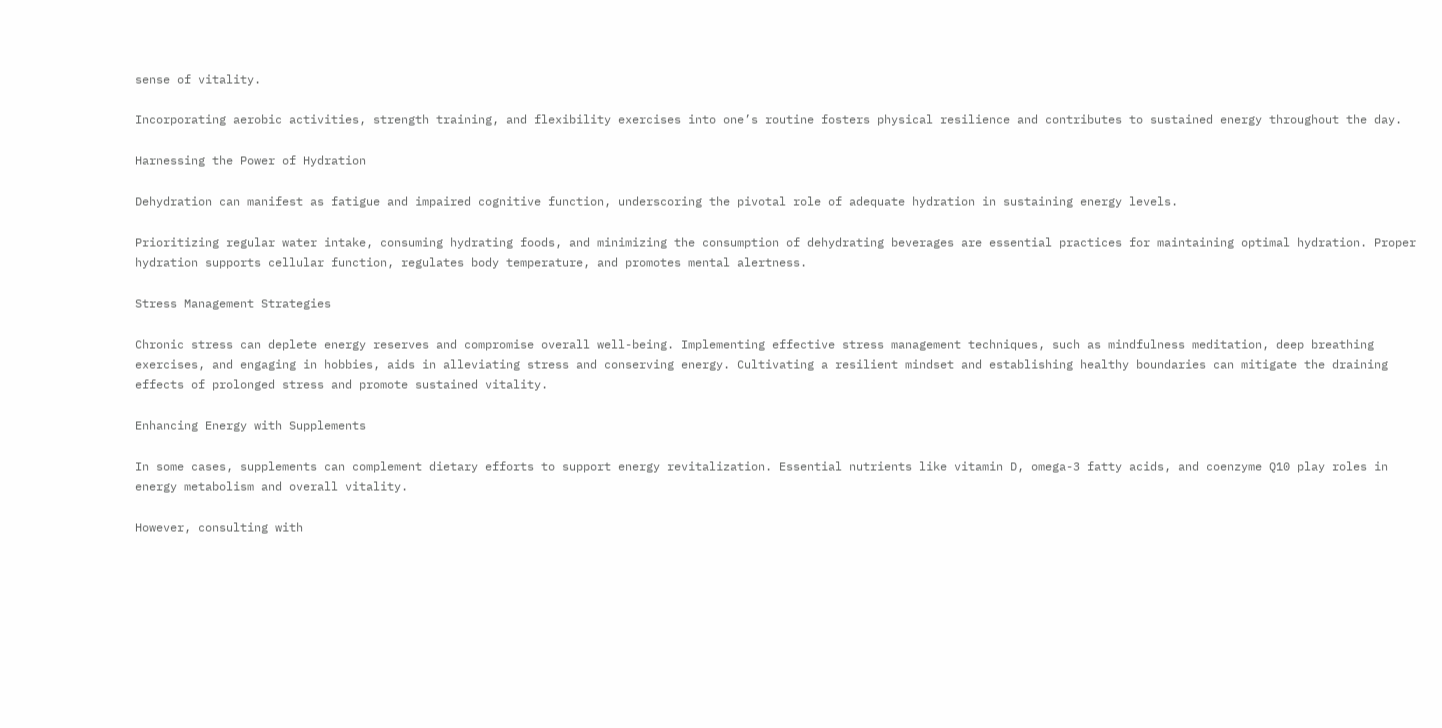sense of vitality.

Incorporating aerobic activities, strength training, and flexibility exercises into one’s routine fosters physical resilience and contributes to sustained energy throughout the day.

Harnessing the Power of Hydration

Dehydration can manifest as fatigue and impaired cognitive function, underscoring the pivotal role of adequate hydration in sustaining energy levels.

Prioritizing regular water intake, consuming hydrating foods, and minimizing the consumption of dehydrating beverages are essential practices for maintaining optimal hydration. Proper hydration supports cellular function, regulates body temperature, and promotes mental alertness.

Stress Management Strategies

Chronic stress can deplete energy reserves and compromise overall well-being. Implementing effective stress management techniques, such as mindfulness meditation, deep breathing exercises, and engaging in hobbies, aids in alleviating stress and conserving energy. Cultivating a resilient mindset and establishing healthy boundaries can mitigate the draining effects of prolonged stress and promote sustained vitality.

Enhancing Energy with Supplements

In some cases, supplements can complement dietary efforts to support energy revitalization. Essential nutrients like vitamin D, omega-3 fatty acids, and coenzyme Q10 play roles in energy metabolism and overall vitality.

However, consulting with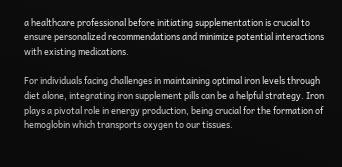a healthcare professional before initiating supplementation is crucial to ensure personalized recommendations and minimize potential interactions with existing medications.

For individuals facing challenges in maintaining optimal iron levels through diet alone, integrating iron supplement pills can be a helpful strategy. Iron plays a pivotal role in energy production, being crucial for the formation of hemoglobin which transports oxygen to our tissues.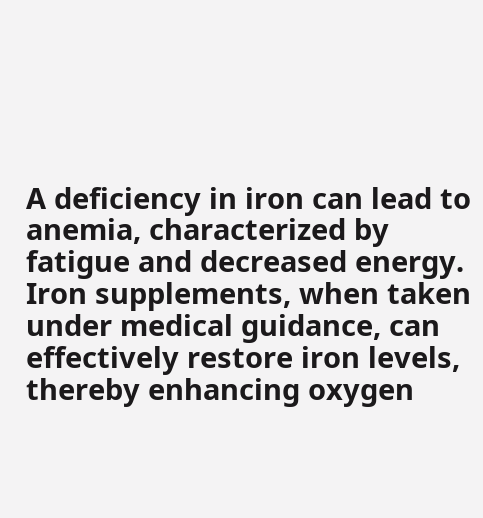A deficiency in iron can lead to anemia, characterized by fatigue and decreased energy. Iron supplements, when taken under medical guidance, can effectively restore iron levels, thereby enhancing oxygen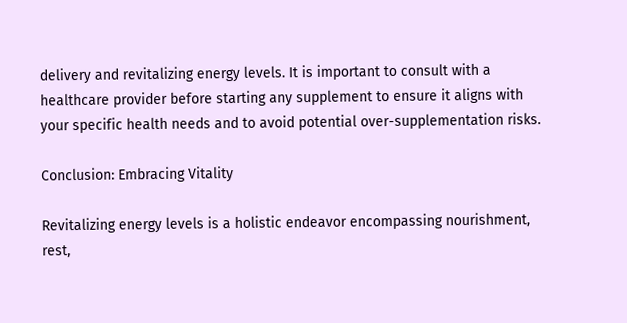delivery and revitalizing energy levels. It is important to consult with a healthcare provider before starting any supplement to ensure it aligns with your specific health needs and to avoid potential over-supplementation risks.

Conclusion: Embracing Vitality

Revitalizing energy levels is a holistic endeavor encompassing nourishment, rest,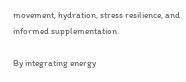movement, hydration, stress resilience, and informed supplementation.

By integrating energy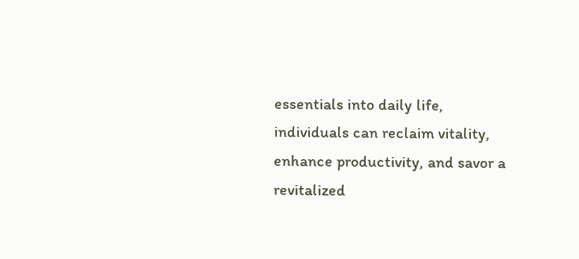essentials into daily life, individuals can reclaim vitality, enhance productivity, and savor a revitalized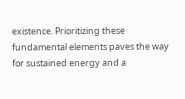existence. Prioritizing these fundamental elements paves the way for sustained energy and a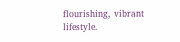flourishing, vibrant lifestyle.